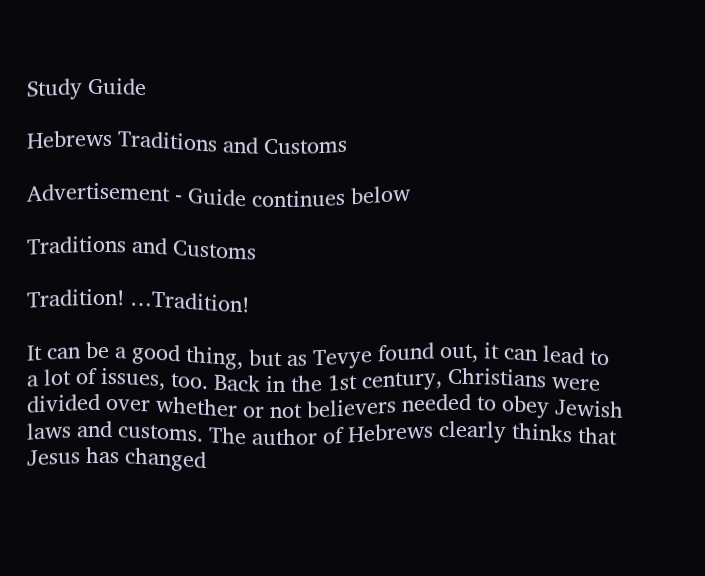Study Guide

Hebrews Traditions and Customs

Advertisement - Guide continues below

Traditions and Customs

Tradition! …Tradition!

It can be a good thing, but as Tevye found out, it can lead to a lot of issues, too. Back in the 1st century, Christians were divided over whether or not believers needed to obey Jewish laws and customs. The author of Hebrews clearly thinks that Jesus has changed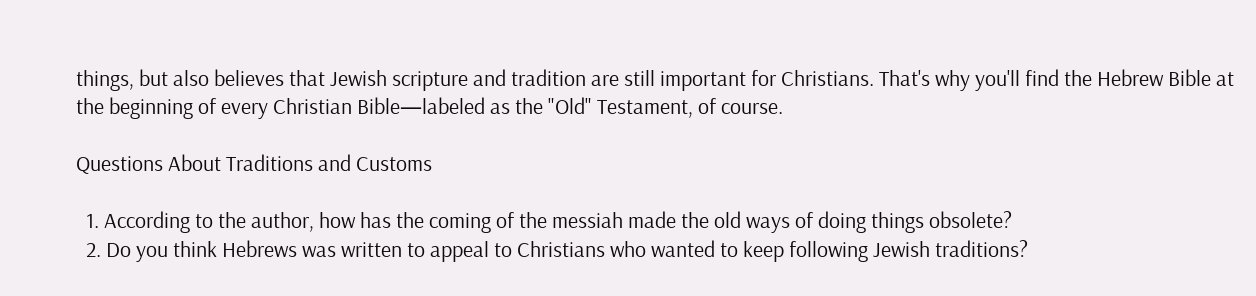things, but also believes that Jewish scripture and tradition are still important for Christians. That's why you'll find the Hebrew Bible at the beginning of every Christian Bible—labeled as the "Old" Testament, of course.

Questions About Traditions and Customs

  1. According to the author, how has the coming of the messiah made the old ways of doing things obsolete?
  2. Do you think Hebrews was written to appeal to Christians who wanted to keep following Jewish traditions?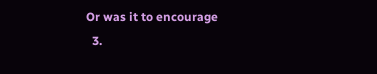Or was it to encourage
  3.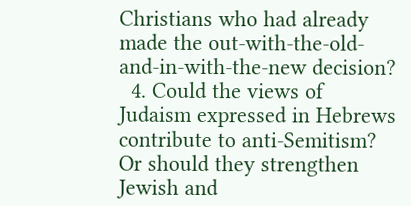Christians who had already made the out-with-the-old-and-in-with-the-new decision?
  4. Could the views of Judaism expressed in Hebrews contribute to anti-Semitism? Or should they strengthen Jewish and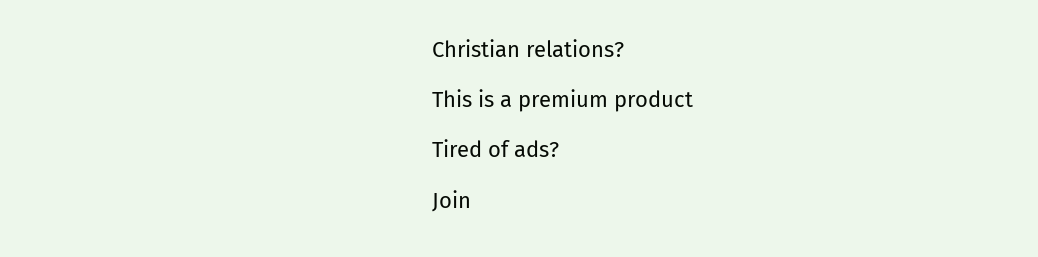Christian relations?

This is a premium product

Tired of ads?

Join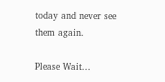today and never see them again.

Please Wait...